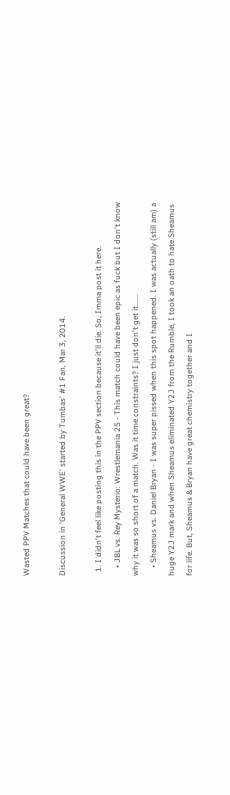Wasted PPV Matches that could have been great?

Discussion in 'General WWE' started by Tumbas' #1 Fan, Mar 3, 2014.

  1. I didn't feel like posting this in the PPV section because it'll die. So, Imma post it here.
    • JBL vs. Rey Mysterio: Wrestlemania 25 - This match could have been epic as fuck but I don't know why it was so short of a match. Was it time constraints? I just don't get it......
    • Sheamus vs. Daniel Bryan - I was super pissed when this spot happened. I was actually (still am) a huge Y2J mark and when Sheamus eliminated Y2J from the Rumble, I took an oath to hate Sheamus for life. But, Sheamus & Bryan have great chemistry together and I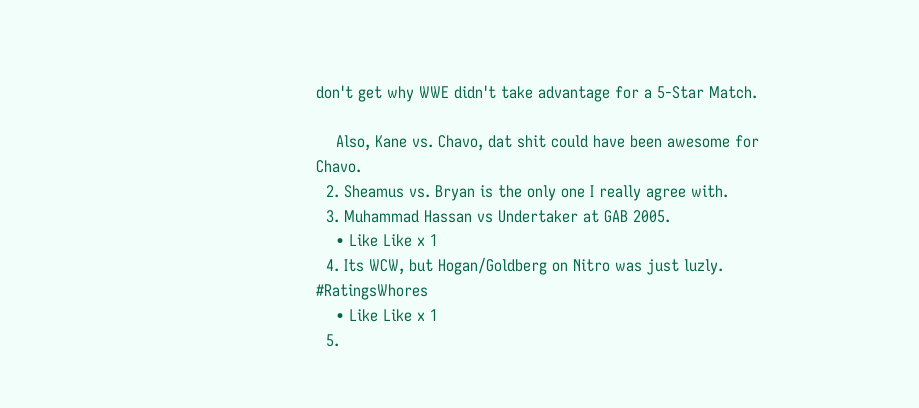don't get why WWE didn't take advantage for a 5-Star Match.

    Also, Kane vs. Chavo, dat shit could have been awesome for Chavo.
  2. Sheamus vs. Bryan is the only one I really agree with.
  3. Muhammad Hassan vs Undertaker at GAB 2005.
    • Like Like x 1
  4. Its WCW, but Hogan/Goldberg on Nitro was just luzly. #RatingsWhores
    • Like Like x 1
  5.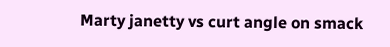Marty janetty vs curt angle on smack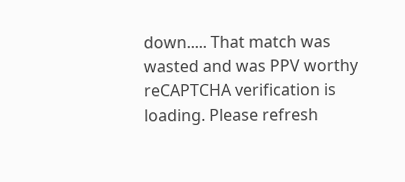down..... That match was wasted and was PPV worthy
reCAPTCHA verification is loading. Please refresh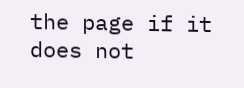the page if it does not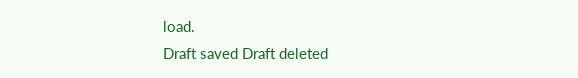load.
Draft saved Draft deleted